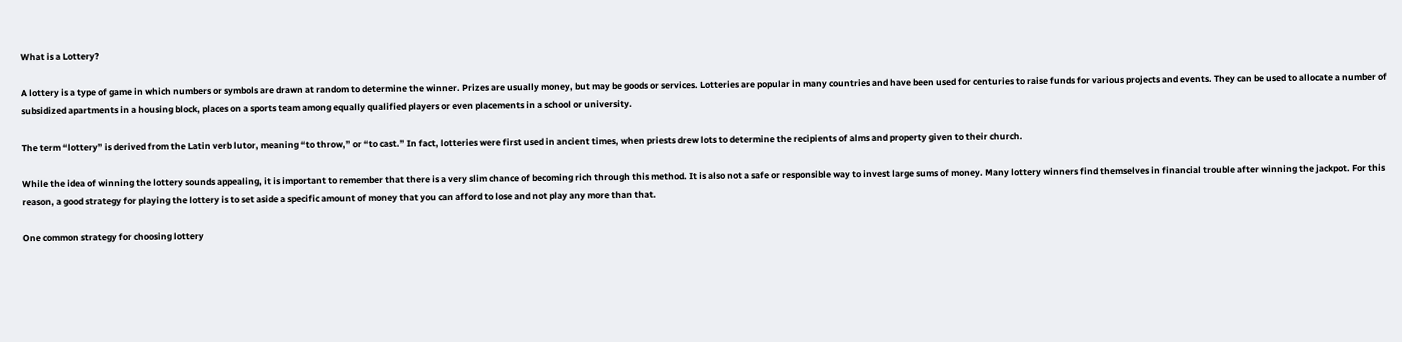What is a Lottery?

A lottery is a type of game in which numbers or symbols are drawn at random to determine the winner. Prizes are usually money, but may be goods or services. Lotteries are popular in many countries and have been used for centuries to raise funds for various projects and events. They can be used to allocate a number of subsidized apartments in a housing block, places on a sports team among equally qualified players or even placements in a school or university.

The term “lottery” is derived from the Latin verb lutor, meaning “to throw,” or “to cast.” In fact, lotteries were first used in ancient times, when priests drew lots to determine the recipients of alms and property given to their church.

While the idea of winning the lottery sounds appealing, it is important to remember that there is a very slim chance of becoming rich through this method. It is also not a safe or responsible way to invest large sums of money. Many lottery winners find themselves in financial trouble after winning the jackpot. For this reason, a good strategy for playing the lottery is to set aside a specific amount of money that you can afford to lose and not play any more than that.

One common strategy for choosing lottery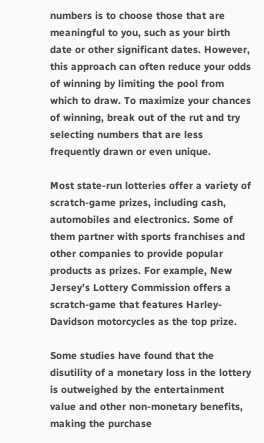numbers is to choose those that are meaningful to you, such as your birth date or other significant dates. However, this approach can often reduce your odds of winning by limiting the pool from which to draw. To maximize your chances of winning, break out of the rut and try selecting numbers that are less frequently drawn or even unique.

Most state-run lotteries offer a variety of scratch-game prizes, including cash, automobiles and electronics. Some of them partner with sports franchises and other companies to provide popular products as prizes. For example, New Jersey’s Lottery Commission offers a scratch-game that features Harley-Davidson motorcycles as the top prize.

Some studies have found that the disutility of a monetary loss in the lottery is outweighed by the entertainment value and other non-monetary benefits, making the purchase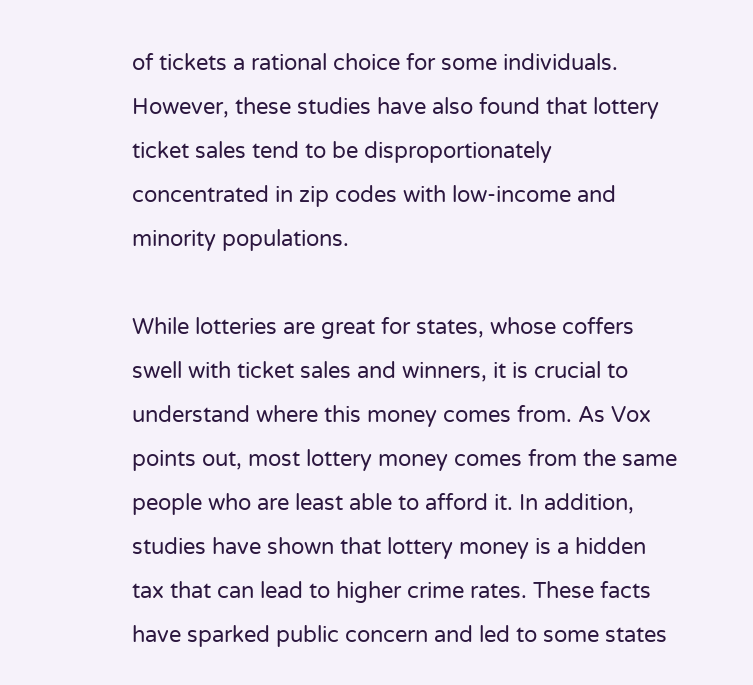of tickets a rational choice for some individuals. However, these studies have also found that lottery ticket sales tend to be disproportionately concentrated in zip codes with low-income and minority populations.

While lotteries are great for states, whose coffers swell with ticket sales and winners, it is crucial to understand where this money comes from. As Vox points out, most lottery money comes from the same people who are least able to afford it. In addition, studies have shown that lottery money is a hidden tax that can lead to higher crime rates. These facts have sparked public concern and led to some states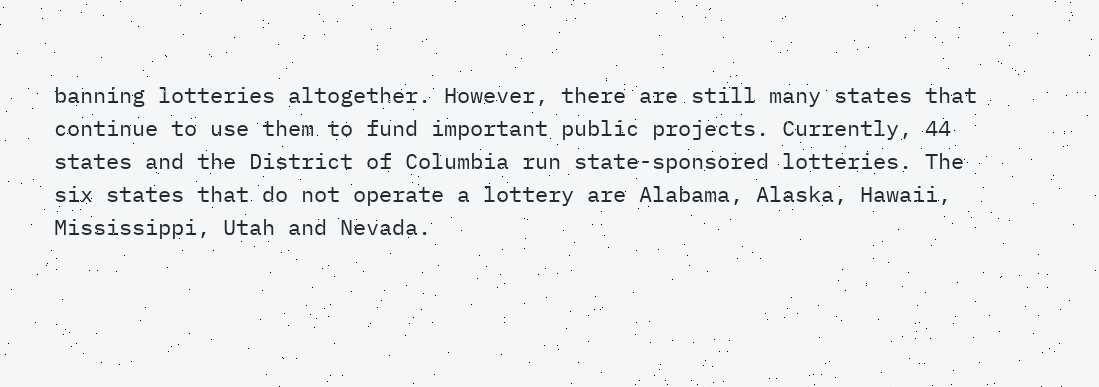banning lotteries altogether. However, there are still many states that continue to use them to fund important public projects. Currently, 44 states and the District of Columbia run state-sponsored lotteries. The six states that do not operate a lottery are Alabama, Alaska, Hawaii, Mississippi, Utah and Nevada.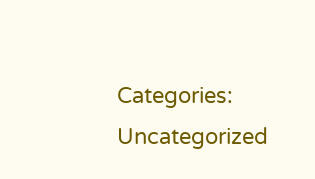Categories: Uncategorized